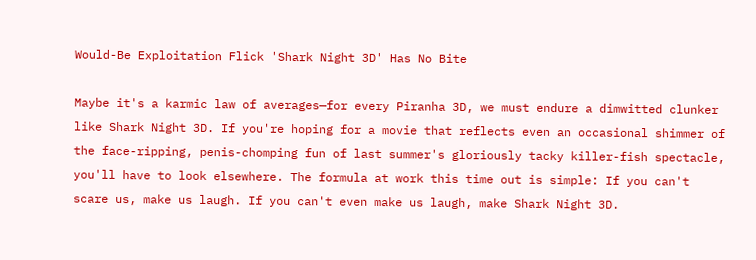Would-Be Exploitation Flick 'Shark Night 3D' Has No Bite

Maybe it's a karmic law of averages—for every Piranha 3D, we must endure a dimwitted clunker like Shark Night 3D. If you're hoping for a movie that reflects even an occasional shimmer of the face-ripping, penis-chomping fun of last summer's gloriously tacky killer-fish spectacle, you'll have to look elsewhere. The formula at work this time out is simple: If you can't scare us, make us laugh. If you can't even make us laugh, make Shark Night 3D.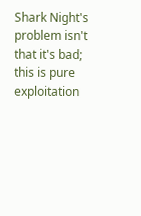Shark Night's problem isn't that it's bad; this is pure exploitation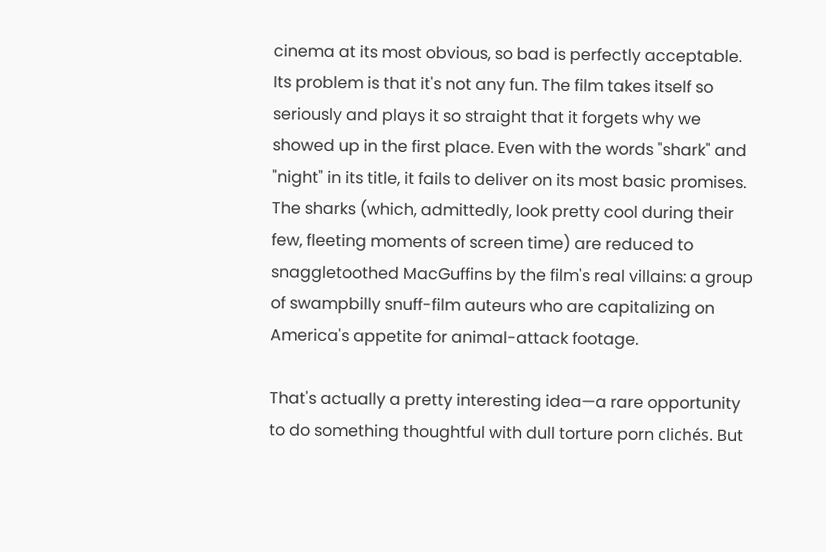cinema at its most obvious, so bad is perfectly acceptable. Its problem is that it's not any fun. The film takes itself so seriously and plays it so straight that it forgets why we showed up in the first place. Even with the words "shark" and "night" in its title, it fails to deliver on its most basic promises. The sharks (which, admittedly, look pretty cool during their few, fleeting moments of screen time) are reduced to snaggletoothed MacGuffins by the film's real villains: a group of swampbilly snuff-film auteurs who are capitalizing on America's appetite for animal-attack footage.

That's actually a pretty interesting idea—a rare opportunity to do something thoughtful with dull torture porn clichés. But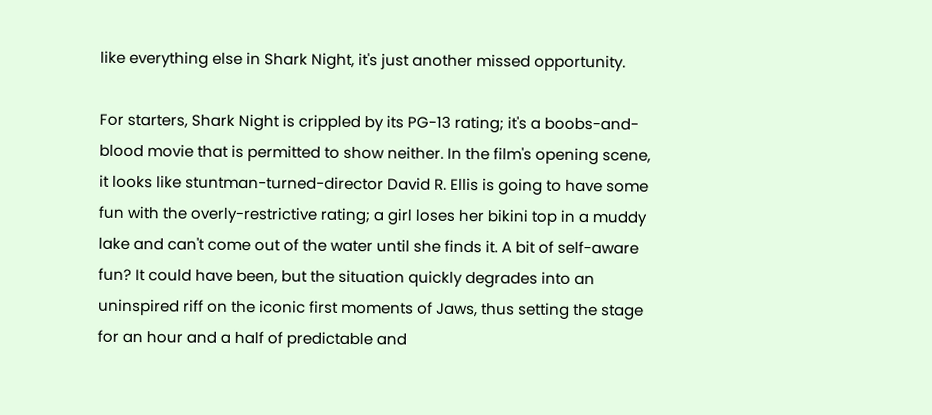like everything else in Shark Night, it's just another missed opportunity.

For starters, Shark Night is crippled by its PG-13 rating; it's a boobs-and-blood movie that is permitted to show neither. In the film's opening scene, it looks like stuntman-turned-director David R. Ellis is going to have some fun with the overly-restrictive rating; a girl loses her bikini top in a muddy lake and can't come out of the water until she finds it. A bit of self-aware fun? It could have been, but the situation quickly degrades into an uninspired riff on the iconic first moments of Jaws, thus setting the stage for an hour and a half of predictable and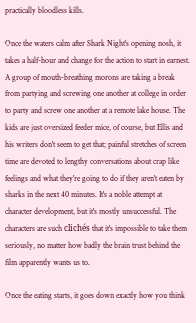practically bloodless kills.

Once the waters calm after Shark Night's opening nosh, it takes a half-hour and change for the action to start in earnest. A group of mouth-breathing morons are taking a break from partying and screwing one another at college in order to party and screw one another at a remote lake house. The kids are just oversized feeder mice, of course, but Ellis and his writers don't seem to get that; painful stretches of screen time are devoted to lengthy conversations about crap like feelings and what they're going to do if they aren't eaten by sharks in the next 40 minutes. It's a noble attempt at character development, but it's mostly unsuccessful. The characters are such clichés that it's impossible to take them seriously, no matter how badly the brain trust behind the film apparently wants us to.

Once the eating starts, it goes down exactly how you think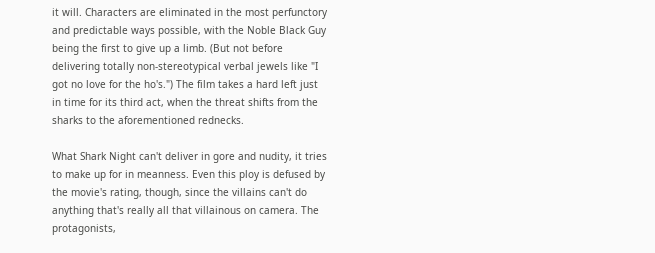it will. Characters are eliminated in the most perfunctory and predictable ways possible, with the Noble Black Guy being the first to give up a limb. (But not before delivering totally non-stereotypical verbal jewels like "I got no love for the ho's.") The film takes a hard left just in time for its third act, when the threat shifts from the sharks to the aforementioned rednecks.

What Shark Night can't deliver in gore and nudity, it tries to make up for in meanness. Even this ploy is defused by the movie's rating, though, since the villains can't do anything that's really all that villainous on camera. The protagonists,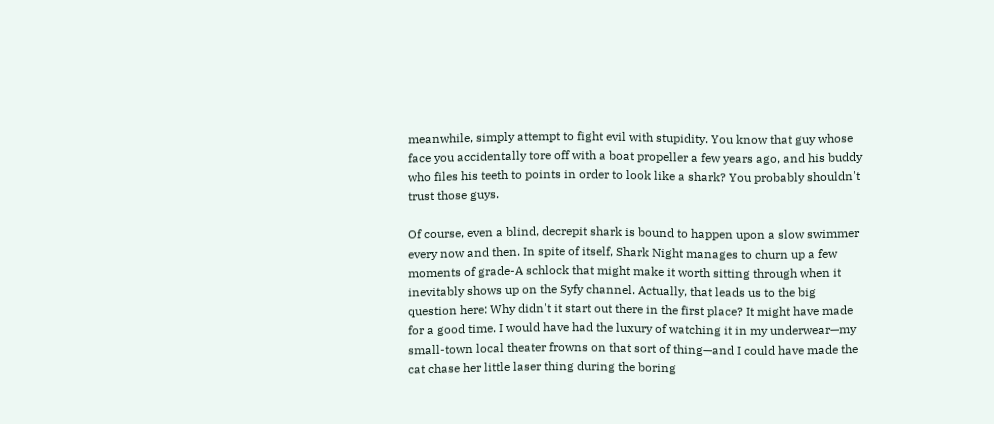meanwhile, simply attempt to fight evil with stupidity. You know that guy whose face you accidentally tore off with a boat propeller a few years ago, and his buddy who files his teeth to points in order to look like a shark? You probably shouldn't trust those guys.

Of course, even a blind, decrepit shark is bound to happen upon a slow swimmer every now and then. In spite of itself, Shark Night manages to churn up a few moments of grade-A schlock that might make it worth sitting through when it inevitably shows up on the Syfy channel. Actually, that leads us to the big question here: Why didn't it start out there in the first place? It might have made for a good time. I would have had the luxury of watching it in my underwear—my small-town local theater frowns on that sort of thing—and I could have made the cat chase her little laser thing during the boring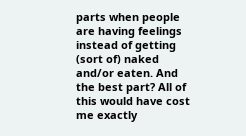parts when people are having feelings instead of getting (sort of) naked and/or eaten. And the best part? All of this would have cost me exactly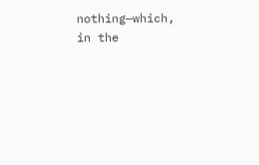nothing—which, in the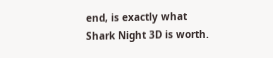end, is exactly what Shark Night 3D is worth.